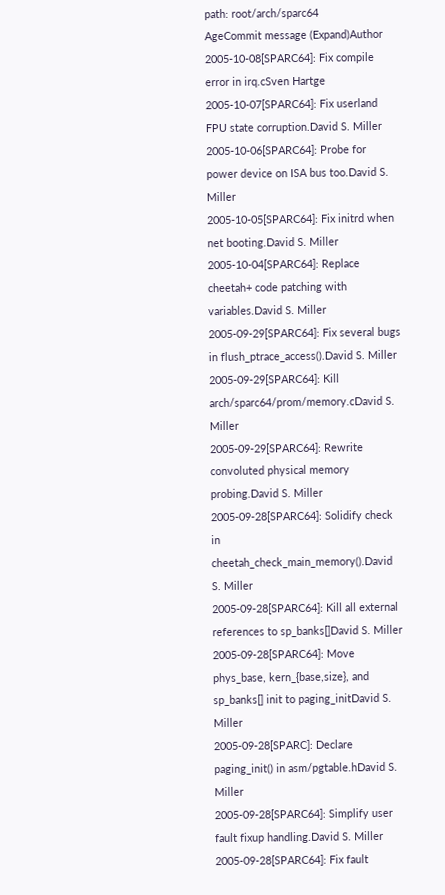path: root/arch/sparc64
AgeCommit message (Expand)Author
2005-10-08[SPARC64]: Fix compile error in irq.cSven Hartge
2005-10-07[SPARC64]: Fix userland FPU state corruption.David S. Miller
2005-10-06[SPARC64]: Probe for power device on ISA bus too.David S. Miller
2005-10-05[SPARC64]: Fix initrd when net booting.David S. Miller
2005-10-04[SPARC64]: Replace cheetah+ code patching with variables.David S. Miller
2005-09-29[SPARC64]: Fix several bugs in flush_ptrace_access().David S. Miller
2005-09-29[SPARC64]: Kill arch/sparc64/prom/memory.cDavid S. Miller
2005-09-29[SPARC64]: Rewrite convoluted physical memory probing.David S. Miller
2005-09-28[SPARC64]: Solidify check in cheetah_check_main_memory().David S. Miller
2005-09-28[SPARC64]: Kill all external references to sp_banks[]David S. Miller
2005-09-28[SPARC64]: Move phys_base, kern_{base,size}, and sp_banks[] init to paging_initDavid S. Miller
2005-09-28[SPARC]: Declare paging_init() in asm/pgtable.hDavid S. Miller
2005-09-28[SPARC64]: Simplify user fault fixup handling.David S. Miller
2005-09-28[SPARC64]: Fix fault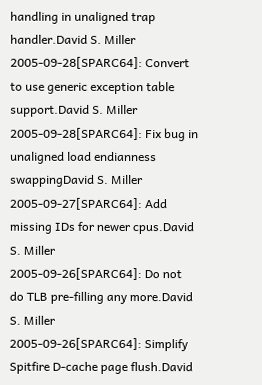handling in unaligned trap handler.David S. Miller
2005-09-28[SPARC64]: Convert to use generic exception table support.David S. Miller
2005-09-28[SPARC64]: Fix bug in unaligned load endianness swappingDavid S. Miller
2005-09-27[SPARC64]: Add missing IDs for newer cpus.David S. Miller
2005-09-26[SPARC64]: Do not do TLB pre-filling any more.David S. Miller
2005-09-26[SPARC64]: Simplify Spitfire D-cache page flush.David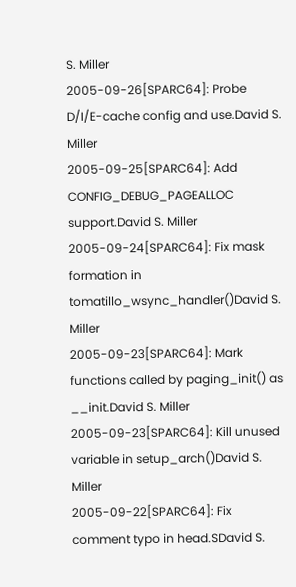S. Miller
2005-09-26[SPARC64]: Probe D/I/E-cache config and use.David S. Miller
2005-09-25[SPARC64]: Add CONFIG_DEBUG_PAGEALLOC support.David S. Miller
2005-09-24[SPARC64]: Fix mask formation in tomatillo_wsync_handler()David S. Miller
2005-09-23[SPARC64]: Mark functions called by paging_init() as __init.David S. Miller
2005-09-23[SPARC64]: Kill unused variable in setup_arch()David S. Miller
2005-09-22[SPARC64]: Fix comment typo in head.SDavid S.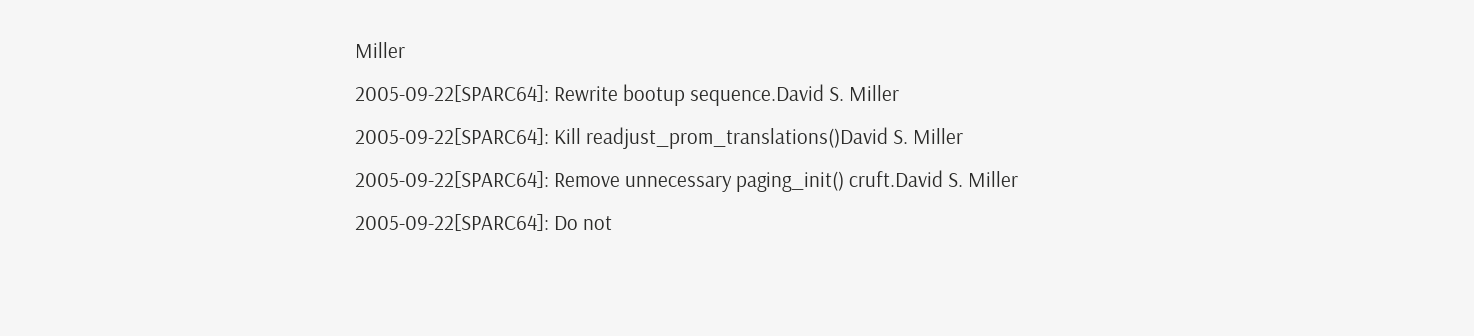Miller
2005-09-22[SPARC64]: Rewrite bootup sequence.David S. Miller
2005-09-22[SPARC64]: Kill readjust_prom_translations()David S. Miller
2005-09-22[SPARC64]: Remove unnecessary paging_init() cruft.David S. Miller
2005-09-22[SPARC64]: Do not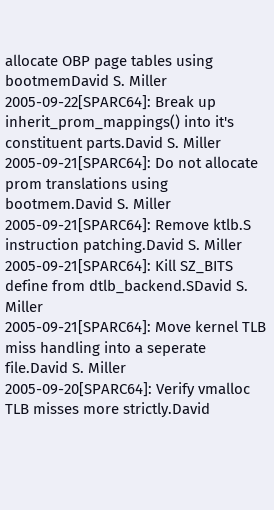allocate OBP page tables using bootmemDavid S. Miller
2005-09-22[SPARC64]: Break up inherit_prom_mappings() into it's constituent parts.David S. Miller
2005-09-21[SPARC64]: Do not allocate prom translations using bootmem.David S. Miller
2005-09-21[SPARC64]: Remove ktlb.S instruction patching.David S. Miller
2005-09-21[SPARC64]: Kill SZ_BITS define from dtlb_backend.SDavid S. Miller
2005-09-21[SPARC64]: Move kernel TLB miss handling into a seperate file.David S. Miller
2005-09-20[SPARC64]: Verify vmalloc TLB misses more strictly.David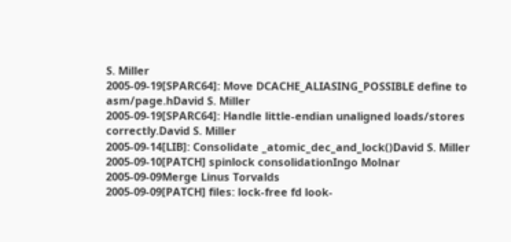S. Miller
2005-09-19[SPARC64]: Move DCACHE_ALIASING_POSSIBLE define to asm/page.hDavid S. Miller
2005-09-19[SPARC64]: Handle little-endian unaligned loads/stores correctly.David S. Miller
2005-09-14[LIB]: Consolidate _atomic_dec_and_lock()David S. Miller
2005-09-10[PATCH] spinlock consolidationIngo Molnar
2005-09-09Merge Linus Torvalds
2005-09-09[PATCH] files: lock-free fd look-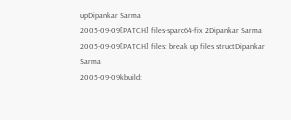upDipankar Sarma
2005-09-09[PATCH] files-sparc64-fix 2Dipankar Sarma
2005-09-09[PATCH] files: break up files structDipankar Sarma
2005-09-09kbuild: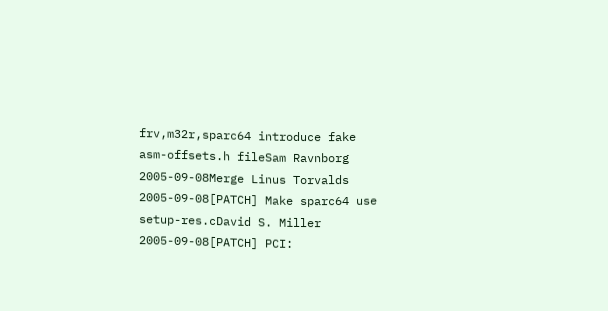frv,m32r,sparc64 introduce fake asm-offsets.h fileSam Ravnborg
2005-09-08Merge Linus Torvalds
2005-09-08[PATCH] Make sparc64 use setup-res.cDavid S. Miller
2005-09-08[PATCH] PCI: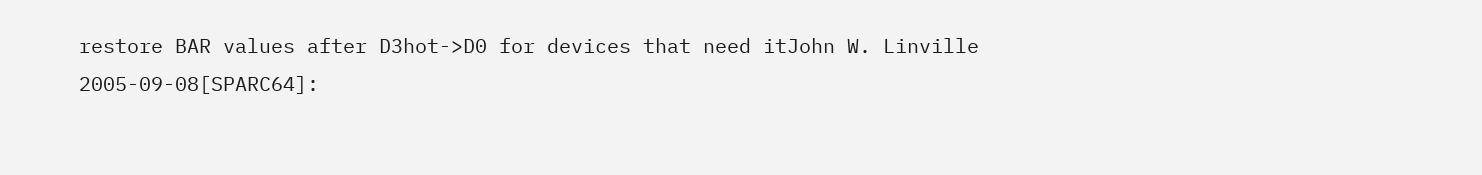restore BAR values after D3hot->D0 for devices that need itJohn W. Linville
2005-09-08[SPARC64]: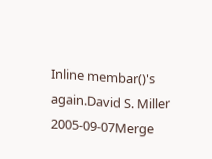Inline membar()'s again.David S. Miller
2005-09-07Merge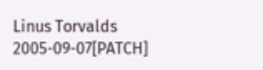Linus Torvalds
2005-09-07[PATCH]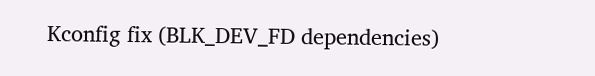Kconfig fix (BLK_DEV_FD dependencies)